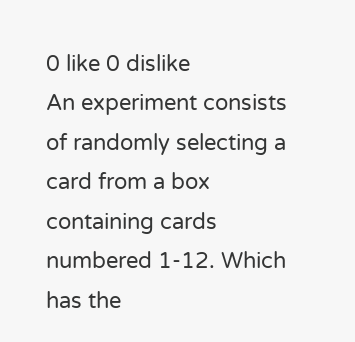0 like 0 dislike
An experiment consists of randomly selecting a card from a box containing cards numbered 1-12. Which has the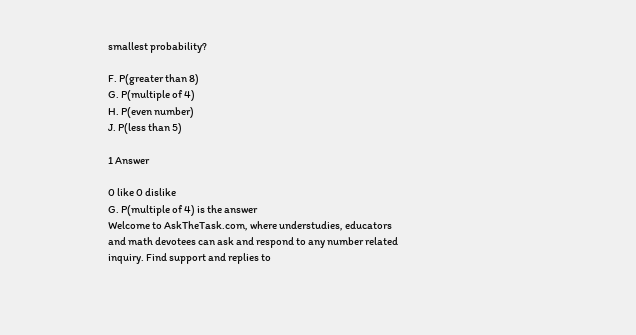smallest probability?

F. P(greater than 8)
G. P(multiple of 4)
H. P(even number)
J. P(less than 5)

1 Answer

0 like 0 dislike
G. P(multiple of 4) is the answer
Welcome to AskTheTask.com, where understudies, educators and math devotees can ask and respond to any number related inquiry. Find support and replies to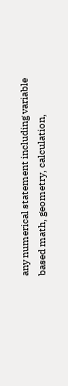any numerical statement including variable based math, geometry, calculation,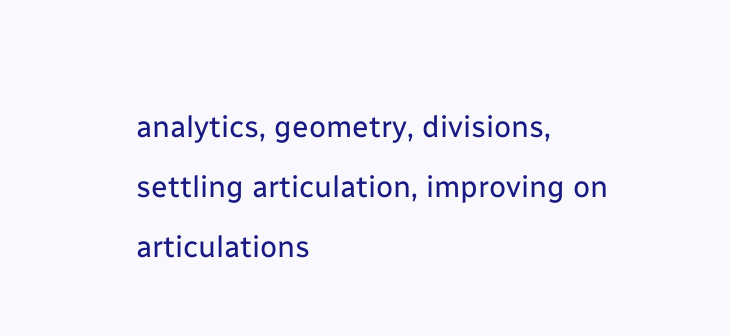analytics, geometry, divisions, settling articulation, improving on articulations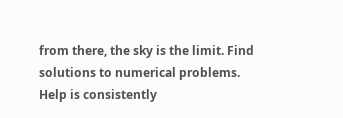from there, the sky is the limit. Find solutions to numerical problems. Help is consistently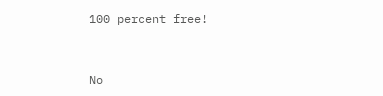100 percent free!


No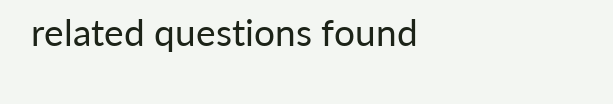related questions found